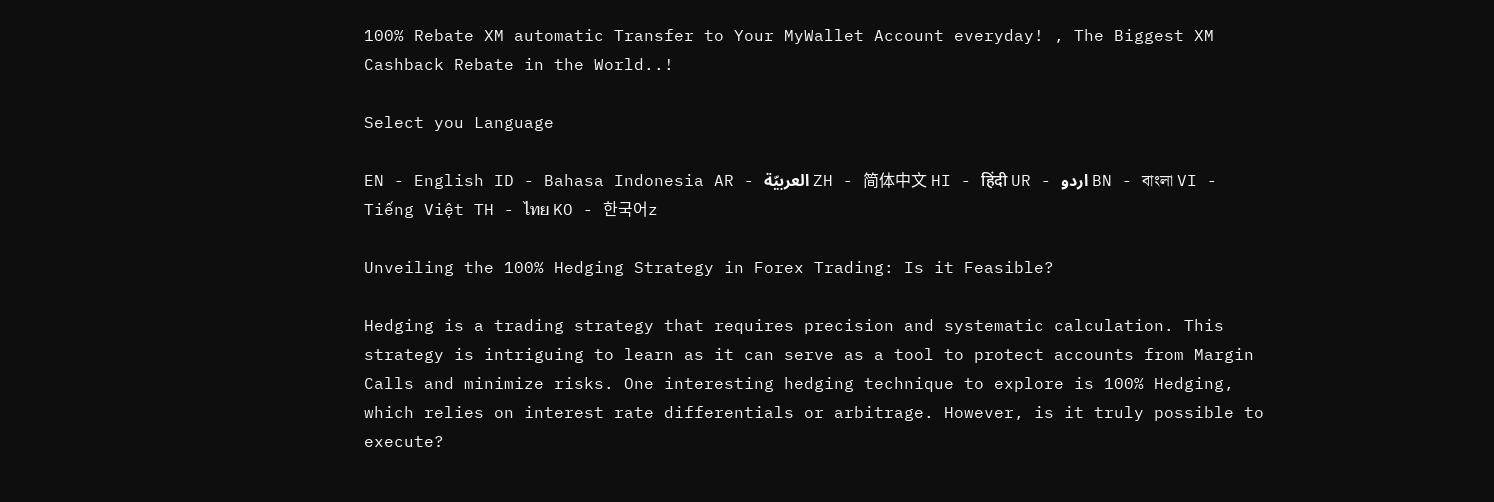100% Rebate XM automatic Transfer to Your MyWallet Account everyday! , The Biggest XM Cashback Rebate in the World..!

Select you Language

EN - English ID - Bahasa Indonesia AR - العربيّة ZH - 简体中文 HI - हिंदी UR - اردو BN - বাংলা VI - Tiếng Việt TH - ไทย KO - 한국어z

Unveiling the 100% Hedging Strategy in Forex Trading: Is it Feasible?

Hedging is a trading strategy that requires precision and systematic calculation. This strategy is intriguing to learn as it can serve as a tool to protect accounts from Margin Calls and minimize risks. One interesting hedging technique to explore is 100% Hedging, which relies on interest rate differentials or arbitrage. However, is it truly possible to execute?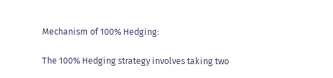Mechanism of 100% Hedging:

The 100% Hedging strategy involves taking two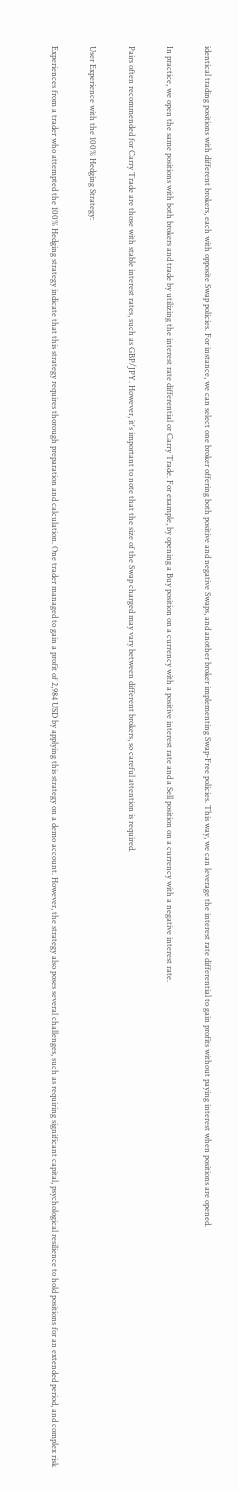identical trading positions with different brokers, each with opposite Swap policies. For instance, we can select one broker offering both positive and negative Swaps, and another broker implementing Swap-Free policies. This way, we can leverage the interest rate differential to gain profits without paying interest when positions are opened.

In practice, we open the same positions with both brokers and trade by utilizing the interest rate differential or Carry Trade. For example, by opening a Buy position on a currency with a positive interest rate and a Sell position on a currency with a negative interest rate.

Pairs often recommended for Carry Trade are those with stable interest rates, such as GBP/JPY. However, it's important to note that the size of the Swap charged may vary between different brokers, so careful attention is required.

User Experience with the 100% Hedging Strategy:

Experiences from a trader who attempted the 100% Hedging strategy indicate that this strategy requires thorough preparation and calculation. One trader managed to gain a profit of 2,984 USD by applying this strategy on a demo account. However, the strategy also poses several challenges, such as requiring significant capital, psychological resilience to hold positions for an extended period, and complex risk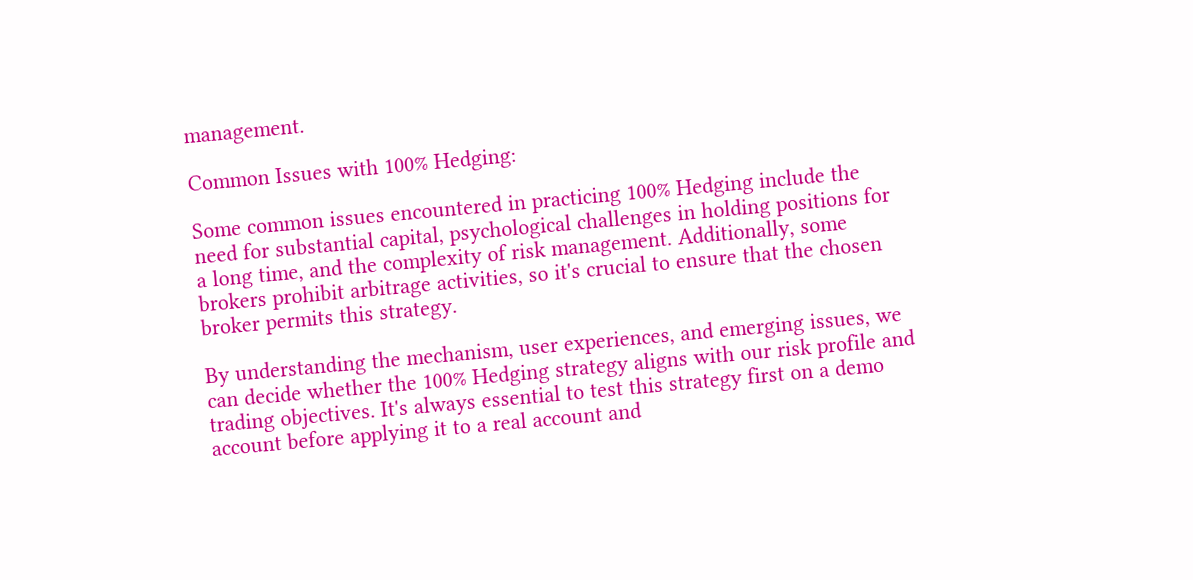management.

Common Issues with 100% Hedging:

Some common issues encountered in practicing 100% Hedging include the need for substantial capital, psychological challenges in holding positions for a long time, and the complexity of risk management. Additionally, some brokers prohibit arbitrage activities, so it's crucial to ensure that the chosen broker permits this strategy.

By understanding the mechanism, user experiences, and emerging issues, we can decide whether the 100% Hedging strategy aligns with our risk profile and trading objectives. It's always essential to test this strategy first on a demo account before applying it to a real account and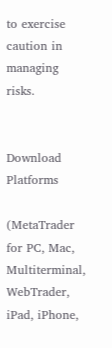to exercise caution in managing risks.


Download Platforms

(MetaTrader for PC, Mac, Multiterminal, WebTrader, iPad, iPhone,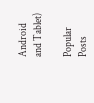Android and Tablet)

Popular Posts